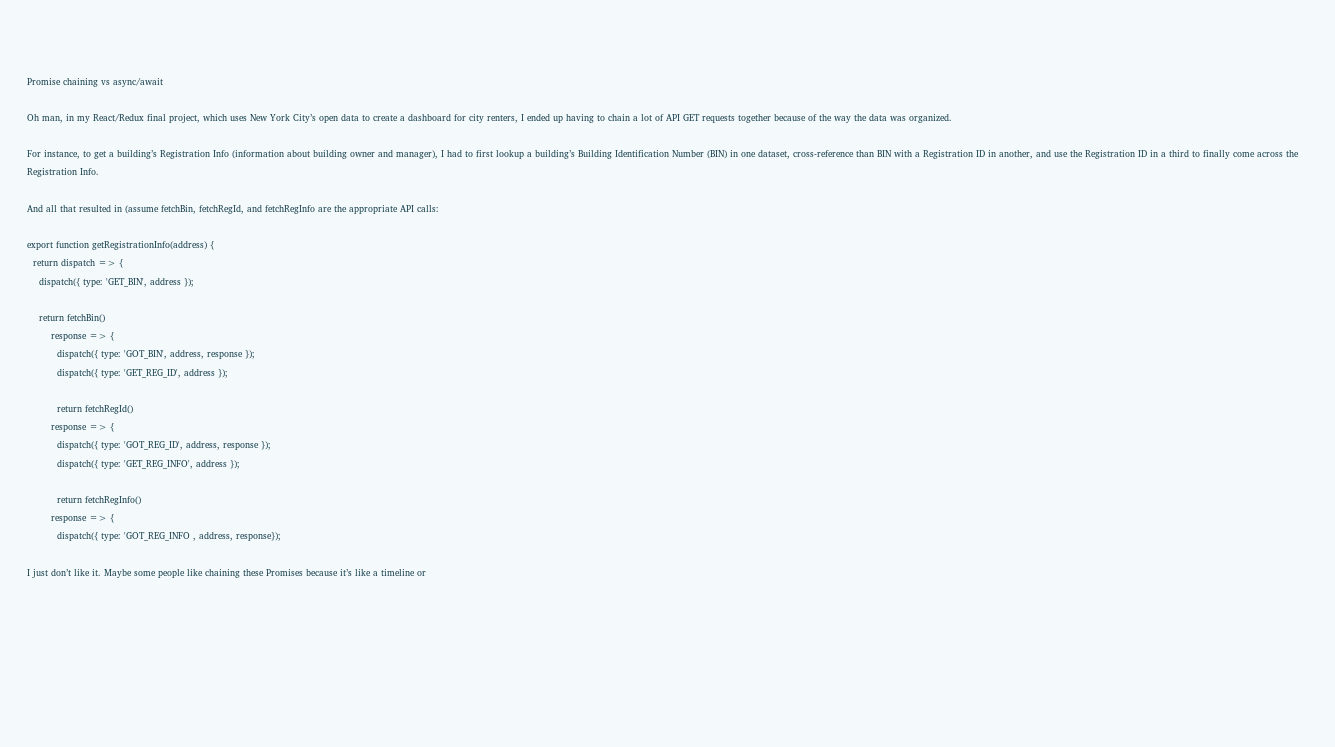Promise chaining vs async/await

Oh man, in my React/Redux final project, which uses New York City’s open data to create a dashboard for city renters, I ended up having to chain a lot of API GET requests together because of the way the data was organized.

For instance, to get a building’s Registration Info (information about building owner and manager), I had to first lookup a building’s Building Identification Number (BIN) in one dataset, cross-reference than BIN with a Registration ID in another, and use the Registration ID in a third to finally come across the Registration Info.

And all that resulted in (assume fetchBin, fetchRegId, and fetchRegInfo are the appropriate API calls:

export function getRegistrationInfo(address) {
  return dispatch => {
    dispatch({ type: 'GET_BIN', address });

    return fetchBin()
        response => {
          dispatch({ type: 'GOT_BIN', address, response });
          dispatch({ type: 'GET_REG_ID', address });

          return fetchRegId()
        response => {
          dispatch({ type: 'GOT_REG_ID', address, response });
          dispatch({ type: 'GET_REG_INFO', address });

          return fetchRegInfo()
        response => {
          dispatch({ type: 'GOT_REG_INFO , address, response});

I just don’t like it. Maybe some people like chaining these Promises because it’s like a timeline or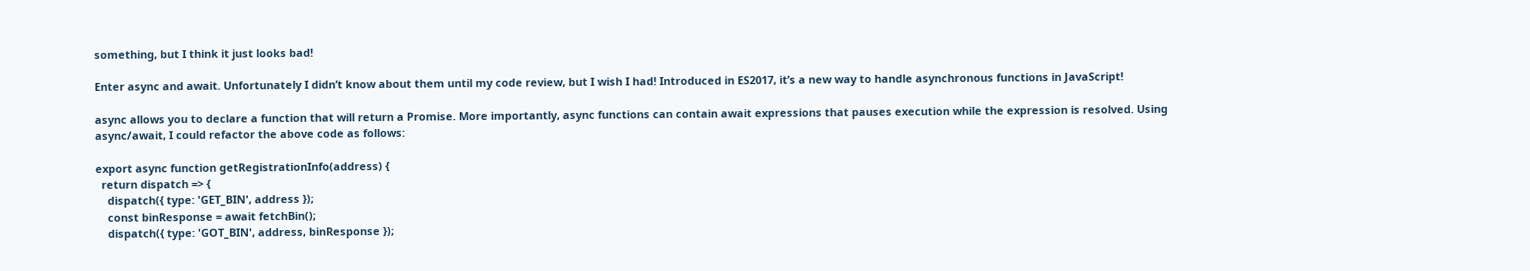something, but I think it just looks bad!

Enter async and await. Unfortunately I didn’t know about them until my code review, but I wish I had! Introduced in ES2017, it’s a new way to handle asynchronous functions in JavaScript!

async allows you to declare a function that will return a Promise. More importantly, async functions can contain await expressions that pauses execution while the expression is resolved. Using async/await, I could refactor the above code as follows:

export async function getRegistrationInfo(address) {
  return dispatch => {
    dispatch({ type: 'GET_BIN', address });
    const binResponse = await fetchBin();
    dispatch({ type: 'GOT_BIN', address, binResponse });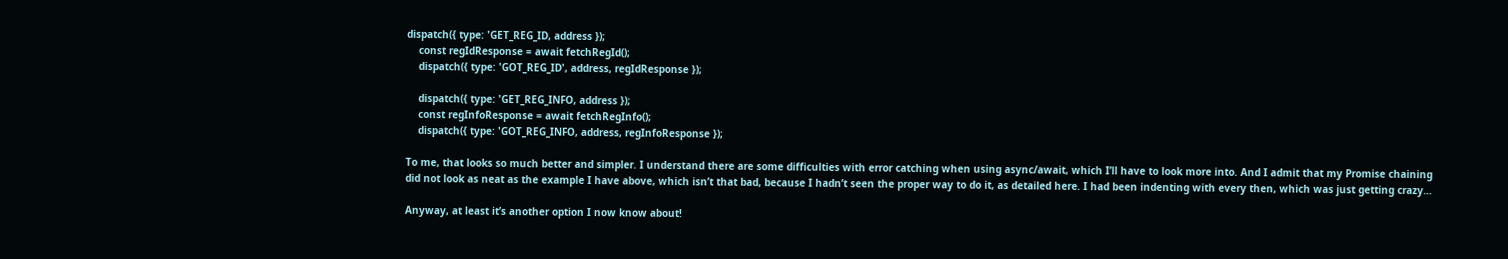dispatch({ type: 'GET_REG_ID, address });
    const regIdResponse = await fetchRegId();
    dispatch({ type: 'GOT_REG_ID', address, regIdResponse });

    dispatch({ type: 'GET_REG_INFO, address });
    const regInfoResponse = await fetchRegInfo();
    dispatch({ type: 'GOT_REG_INFO, address, regInfoResponse });

To me, that looks so much better and simpler. I understand there are some difficulties with error catching when using async/await, which I’ll have to look more into. And I admit that my Promise chaining did not look as neat as the example I have above, which isn’t that bad, because I hadn’t seen the proper way to do it, as detailed here. I had been indenting with every then, which was just getting crazy…

Anyway, at least it’s another option I now know about!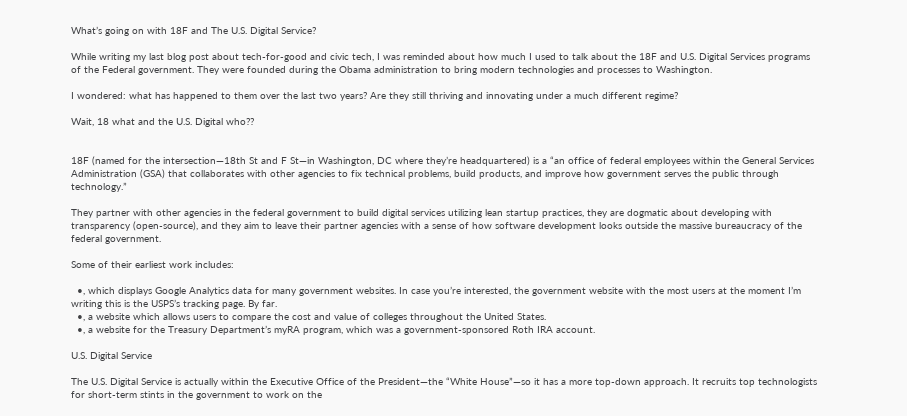What’s going on with 18F and The U.S. Digital Service?

While writing my last blog post about tech-for-good and civic tech, I was reminded about how much I used to talk about the 18F and U.S. Digital Services programs of the Federal government. They were founded during the Obama administration to bring modern technologies and processes to Washington.

I wondered: what has happened to them over the last two years? Are they still thriving and innovating under a much different regime?

Wait, 18 what and the U.S. Digital who??


18F (named for the intersection—18th St and F St—in Washington, DC where they’re headquartered) is a “an office of federal employees within the General Services Administration (GSA) that collaborates with other agencies to fix technical problems, build products, and improve how government serves the public through technology.”

They partner with other agencies in the federal government to build digital services utilizing lean startup practices, they are dogmatic about developing with transparency (open-source), and they aim to leave their partner agencies with a sense of how software development looks outside the massive bureaucracy of the federal government.

Some of their earliest work includes:

  •, which displays Google Analytics data for many government websites. In case you’re interested, the government website with the most users at the moment I’m writing this is the USPS’s tracking page. By far.
  •, a website which allows users to compare the cost and value of colleges throughout the United States.
  •, a website for the Treasury Department’s myRA program, which was a government-sponsored Roth IRA account.

U.S. Digital Service

The U.S. Digital Service is actually within the Executive Office of the President—the “White House”—so it has a more top-down approach. It recruits top technologists for short-term stints in the government to work on the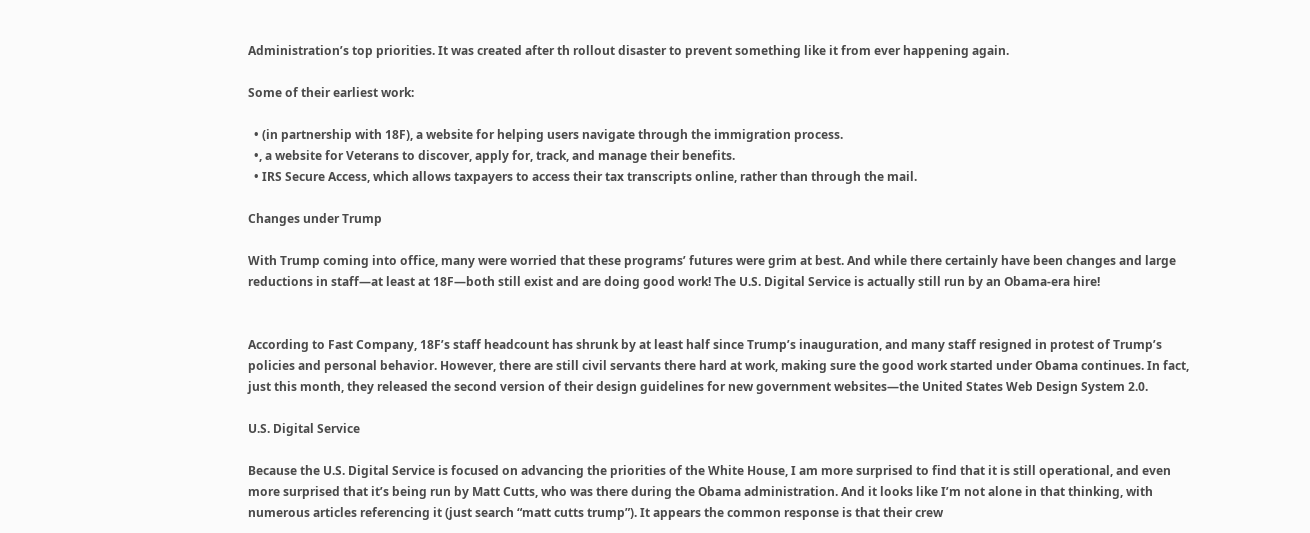Administration’s top priorities. It was created after th rollout disaster to prevent something like it from ever happening again.

Some of their earliest work:

  • (in partnership with 18F), a website for helping users navigate through the immigration process.
  •, a website for Veterans to discover, apply for, track, and manage their benefits.
  • IRS Secure Access, which allows taxpayers to access their tax transcripts online, rather than through the mail.

Changes under Trump

With Trump coming into office, many were worried that these programs’ futures were grim at best. And while there certainly have been changes and large reductions in staff—at least at 18F—both still exist and are doing good work! The U.S. Digital Service is actually still run by an Obama-era hire!


According to Fast Company, 18F’s staff headcount has shrunk by at least half since Trump’s inauguration, and many staff resigned in protest of Trump’s policies and personal behavior. However, there are still civil servants there hard at work, making sure the good work started under Obama continues. In fact, just this month, they released the second version of their design guidelines for new government websites—the United States Web Design System 2.0.

U.S. Digital Service

Because the U.S. Digital Service is focused on advancing the priorities of the White House, I am more surprised to find that it is still operational, and even more surprised that it’s being run by Matt Cutts, who was there during the Obama administration. And it looks like I’m not alone in that thinking, with numerous articles referencing it (just search “matt cutts trump”). It appears the common response is that their crew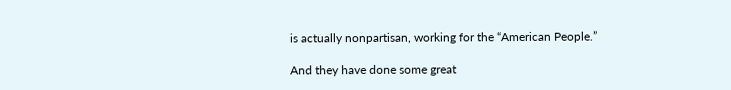is actually nonpartisan, working for the “American People.”

And they have done some great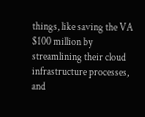things, like saving the VA $100 million by streamlining their cloud infrastructure processes, and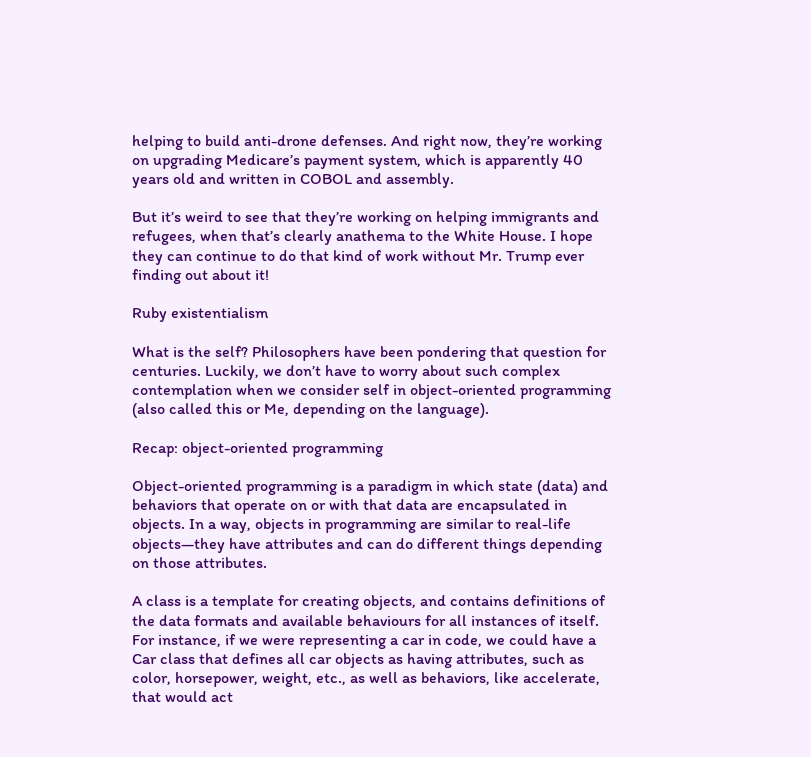helping to build anti-drone defenses. And right now, they’re working on upgrading Medicare’s payment system, which is apparently 40 years old and written in COBOL and assembly.

But it’s weird to see that they’re working on helping immigrants and refugees, when that’s clearly anathema to the White House. I hope they can continue to do that kind of work without Mr. Trump ever finding out about it!

Ruby existentialism

What is the self? Philosophers have been pondering that question for centuries. Luckily, we don’t have to worry about such complex contemplation when we consider self in object-oriented programming (also called this or Me, depending on the language).

Recap: object-oriented programming

Object-oriented programming is a paradigm in which state (data) and behaviors that operate on or with that data are encapsulated in objects. In a way, objects in programming are similar to real-life objects—they have attributes and can do different things depending on those attributes.

A class is a template for creating objects, and contains definitions of the data formats and available behaviours for all instances of itself. For instance, if we were representing a car in code, we could have a Car class that defines all car objects as having attributes, such as color, horsepower, weight, etc., as well as behaviors, like accelerate, that would act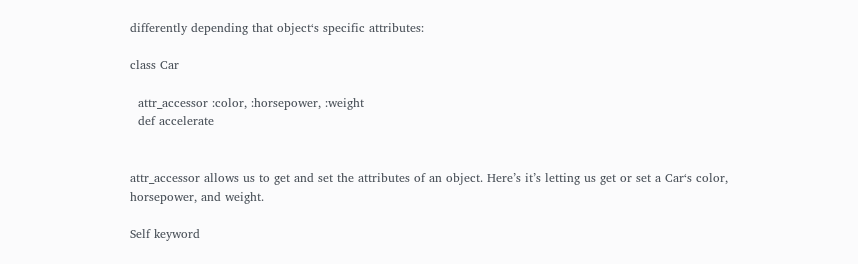differently depending that object‘s specific attributes:

class Car

  attr_accessor :color, :horsepower, :weight
  def accelerate


attr_accessor allows us to get and set the attributes of an object. Here’s it’s letting us get or set a Car‘s color, horsepower, and weight.

Self keyword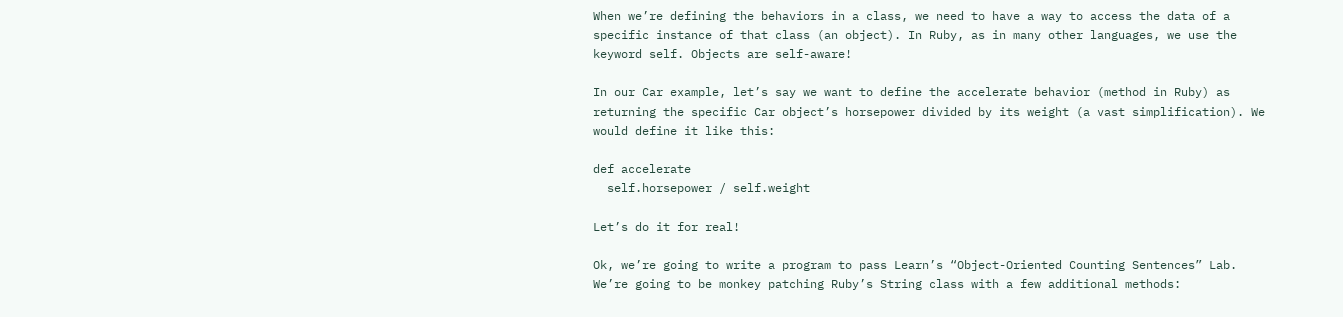When we’re defining the behaviors in a class, we need to have a way to access the data of a specific instance of that class (an object). In Ruby, as in many other languages, we use the keyword self. Objects are self-aware!

In our Car example, let’s say we want to define the accelerate behavior (method in Ruby) as returning the specific Car object’s horsepower divided by its weight (a vast simplification). We would define it like this:

def accelerate
  self.horsepower / self.weight

Let’s do it for real!

Ok, we’re going to write a program to pass Learn’s “Object-Oriented Counting Sentences” Lab. We’re going to be monkey patching Ruby’s String class with a few additional methods: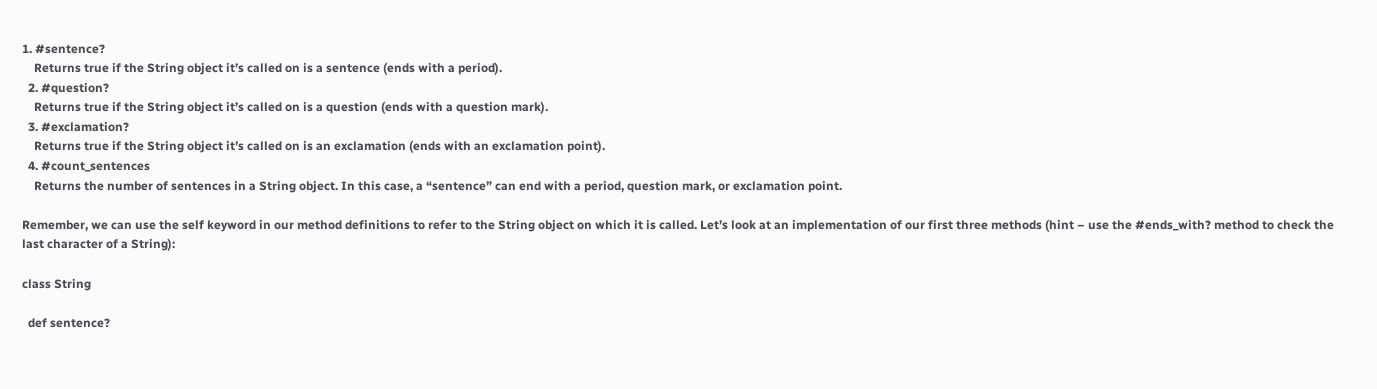1. #sentence?
    Returns true if the String object it’s called on is a sentence (ends with a period).
  2. #question?
    Returns true if the String object it’s called on is a question (ends with a question mark).
  3. #exclamation?
    Returns true if the String object it’s called on is an exclamation (ends with an exclamation point).
  4. #count_sentences
    Returns the number of sentences in a String object. In this case, a “sentence” can end with a period, question mark, or exclamation point.

Remember, we can use the self keyword in our method definitions to refer to the String object on which it is called. Let’s look at an implementation of our first three methods (hint – use the #ends_with? method to check the last character of a String):

class String

  def sentence?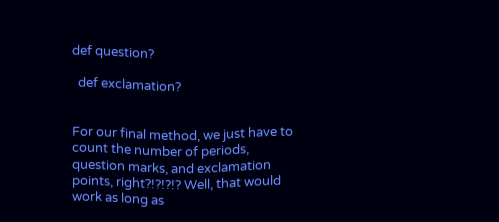def question?

  def exclamation?


For our final method, we just have to count the number of periods, question marks, and exclamation points, right?!?!?!? Well, that would work as long as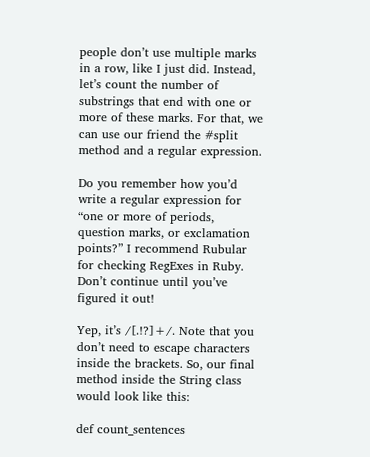people don’t use multiple marks in a row, like I just did. Instead, let’s count the number of substrings that end with one or more of these marks. For that, we can use our friend the #split method and a regular expression.

Do you remember how you’d write a regular expression for “one or more of periods, question marks, or exclamation points?” I recommend Rubular for checking RegExes in Ruby. Don’t continue until you’ve figured it out!

Yep, it’s /[.!?]+/. Note that you don’t need to escape characters inside the brackets. So, our final method inside the String class would look like this:

def count_sentences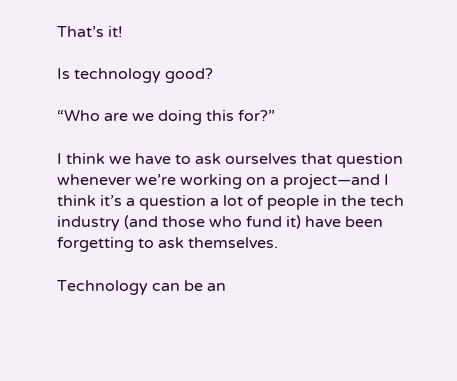That’s it!

Is technology good?

“Who are we doing this for?”

I think we have to ask ourselves that question whenever we’re working on a project—and I think it’s a question a lot of people in the tech industry (and those who fund it) have been forgetting to ask themselves.

Technology can be an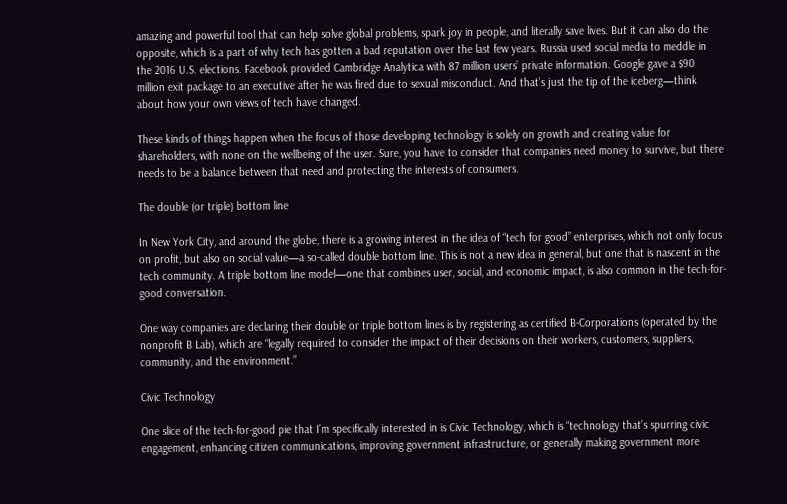amazing and powerful tool that can help solve global problems, spark joy in people, and literally save lives. But it can also do the opposite, which is a part of why tech has gotten a bad reputation over the last few years. Russia used social media to meddle in the 2016 U.S. elections. Facebook provided Cambridge Analytica with 87 million users’ private information. Google gave a $90 million exit package to an executive after he was fired due to sexual misconduct. And that’s just the tip of the iceberg—think about how your own views of tech have changed.

These kinds of things happen when the focus of those developing technology is solely on growth and creating value for shareholders, with none on the wellbeing of the user. Sure, you have to consider that companies need money to survive, but there needs to be a balance between that need and protecting the interests of consumers.

The double (or triple) bottom line

In New York City, and around the globe, there is a growing interest in the idea of “tech for good” enterprises, which not only focus on profit, but also on social value—a so-called double bottom line. This is not a new idea in general, but one that is nascent in the tech community. A triple bottom line model—one that combines user, social, and economic impact, is also common in the tech-for-good conversation.

One way companies are declaring their double or triple bottom lines is by registering as certified B-Corporations (operated by the nonprofit B Lab), which are “legally required to consider the impact of their decisions on their workers, customers, suppliers, community, and the environment.”

Civic Technology

One slice of the tech-for-good pie that I’m specifically interested in is Civic Technology, which is “technology that’s spurring civic engagement, enhancing citizen communications, improving government infrastructure, or generally making government more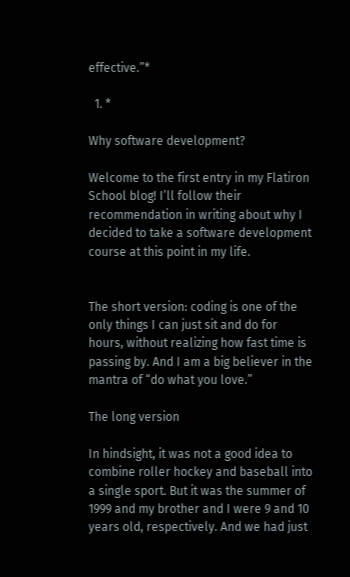effective.”*

  1. *

Why software development?

Welcome to the first entry in my Flatiron School blog! I’ll follow their recommendation in writing about why I decided to take a software development course at this point in my life.


The short version: coding is one of the only things I can just sit and do for hours, without realizing how fast time is passing by. And I am a big believer in the mantra of “do what you love.”

The long version

In hindsight, it was not a good idea to combine roller hockey and baseball into a single sport. But it was the summer of 1999 and my brother and I were 9 and 10 years old, respectively. And we had just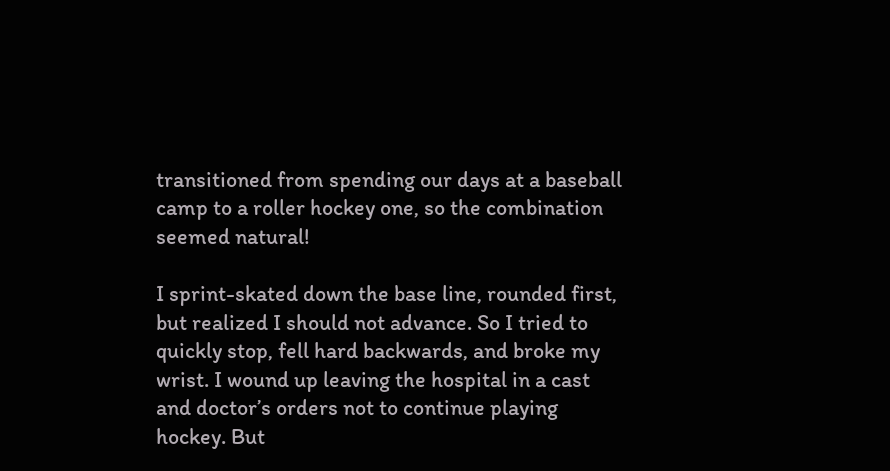transitioned from spending our days at a baseball camp to a roller hockey one, so the combination seemed natural!

I sprint-skated down the base line, rounded first, but realized I should not advance. So I tried to quickly stop, fell hard backwards, and broke my wrist. I wound up leaving the hospital in a cast and doctor’s orders not to continue playing hockey. But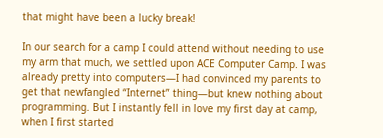that might have been a lucky break!

In our search for a camp I could attend without needing to use my arm that much, we settled upon ACE Computer Camp. I was already pretty into computers—I had convinced my parents to get that newfangled “Internet” thing—but knew nothing about programming. But I instantly fell in love my first day at camp, when I first started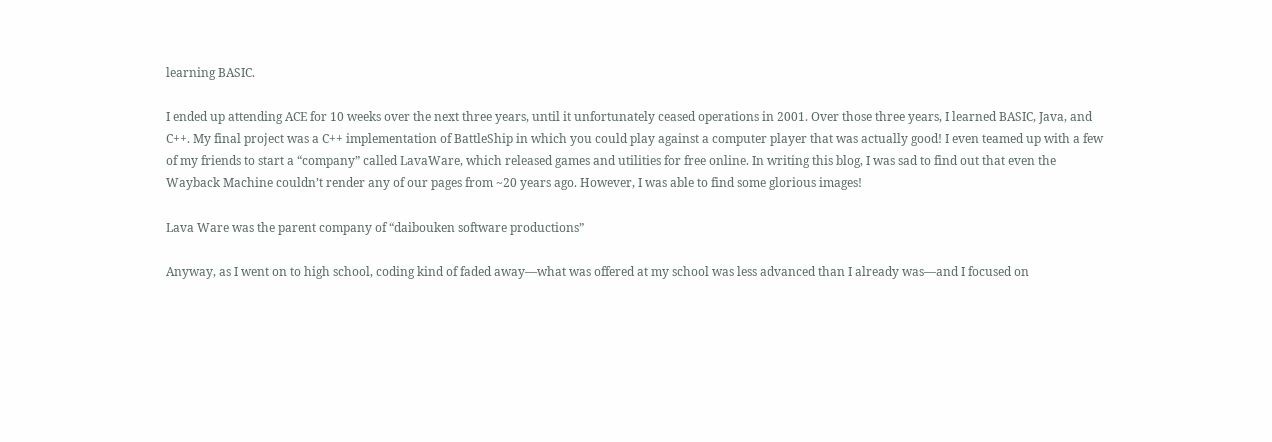learning BASIC.

I ended up attending ACE for 10 weeks over the next three years, until it unfortunately ceased operations in 2001. Over those three years, I learned BASIC, Java, and C++. My final project was a C++ implementation of BattleShip in which you could play against a computer player that was actually good! I even teamed up with a few of my friends to start a “company” called LavaWare, which released games and utilities for free online. In writing this blog, I was sad to find out that even the Wayback Machine couldn’t render any of our pages from ~20 years ago. However, I was able to find some glorious images!

Lava Ware was the parent company of “daibouken software productions”

Anyway, as I went on to high school, coding kind of faded away—what was offered at my school was less advanced than I already was—and I focused on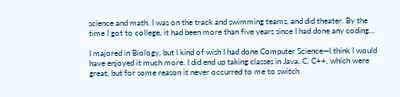science and math. I was on the track and swimming teams, and did theater. By the time I got to college, it had been more than five years since I had done any coding…

I majored in Biology, but I kind of wish I had done Computer Science—I think I would have enjoyed it much more. I did end up taking classes in Java, C, C++, which were great, but for some reason it never occurred to me to switch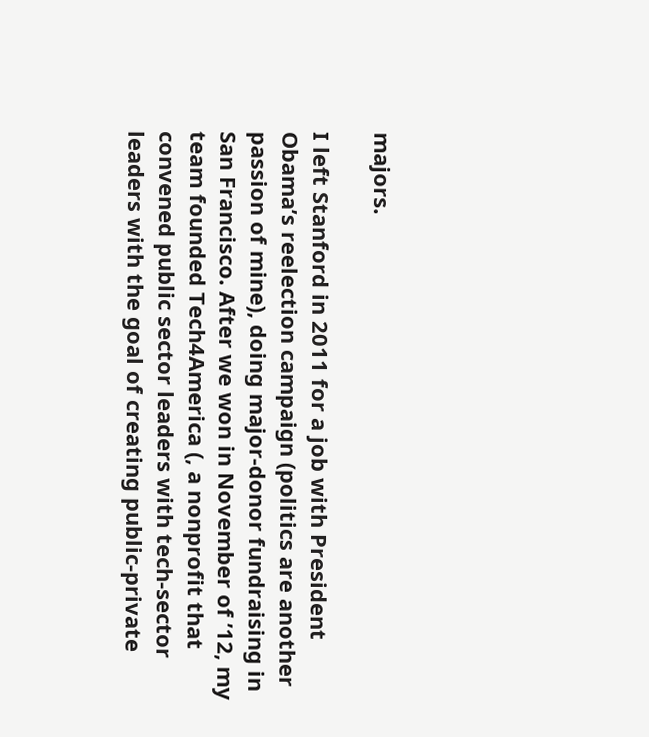majors.

I left Stanford in 2011 for a job with President Obama’s reelection campaign (politics are another passion of mine), doing major-donor fundraising in San Francisco. After we won in November of ’12, my team founded Tech4America (, a nonprofit that convened public sector leaders with tech-sector leaders with the goal of creating public-private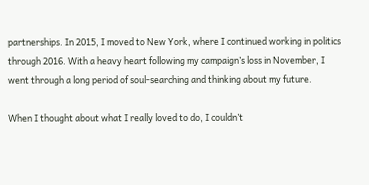partnerships. In 2015, I moved to New York, where I continued working in politics through 2016. With a heavy heart following my campaign’s loss in November, I went through a long period of soul-searching and thinking about my future.

When I thought about what I really loved to do, I couldn’t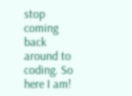stop coming back around to coding. So here I am!